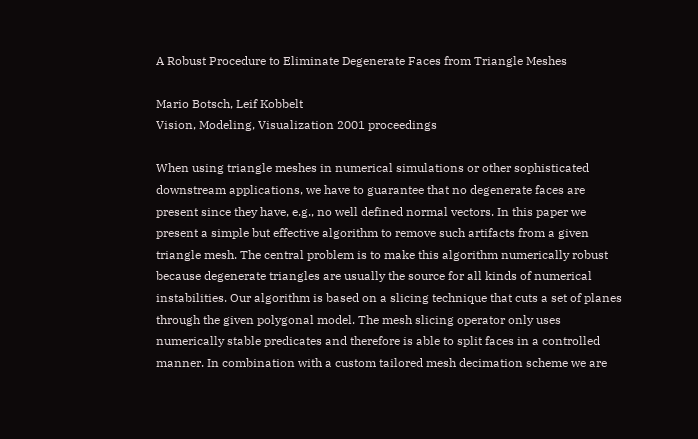A Robust Procedure to Eliminate Degenerate Faces from Triangle Meshes

Mario Botsch, Leif Kobbelt
Vision, Modeling, Visualization 2001 proceedings

When using triangle meshes in numerical simulations or other sophisticated downstream applications, we have to guarantee that no degenerate faces are present since they have, e.g., no well defined normal vectors. In this paper we present a simple but effective algorithm to remove such artifacts from a given triangle mesh. The central problem is to make this algorithm numerically robust because degenerate triangles are usually the source for all kinds of numerical instabilities. Our algorithm is based on a slicing technique that cuts a set of planes through the given polygonal model. The mesh slicing operator only uses numerically stable predicates and therefore is able to split faces in a controlled manner. In combination with a custom tailored mesh decimation scheme we are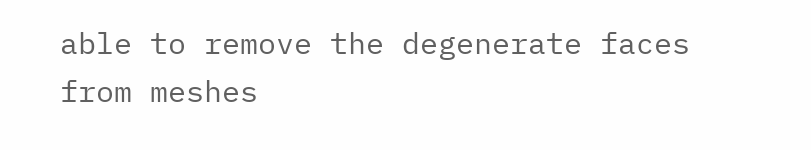able to remove the degenerate faces from meshes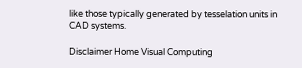like those typically generated by tesselation units in CAD systems.

Disclaimer Home Visual Computing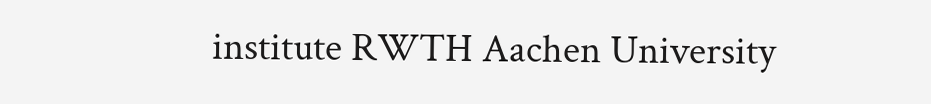institute RWTH Aachen University